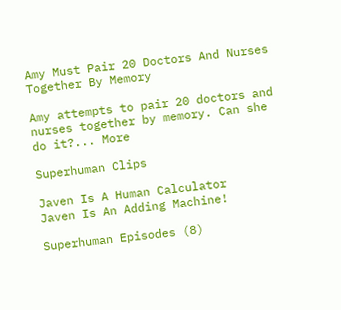Amy Must Pair 20 Doctors And Nurses Together By Memory

Amy attempts to pair 20 doctors and nurses together by memory. Can she do it?... More

Superhuman Clips

Javen Is A Human Calculator
Javen Is An Adding Machine!

Superhuman Episodes (8)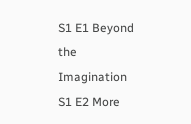S1 E1 Beyond the Imagination
S1 E2 More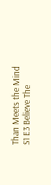Than Meets the Mind
S1 E3 Believe The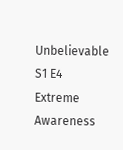Unbelievable
S1 E4 Extreme Awareness